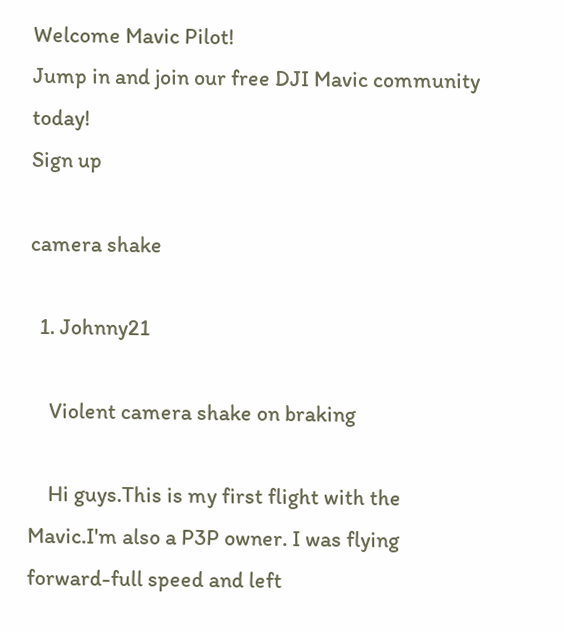Welcome Mavic Pilot!
Jump in and join our free DJI Mavic community today!
Sign up

camera shake

  1. Johnny21

    Violent camera shake on braking

    Hi guys.This is my first flight with the Mavic.I'm also a P3P owner. I was flying forward-full speed and left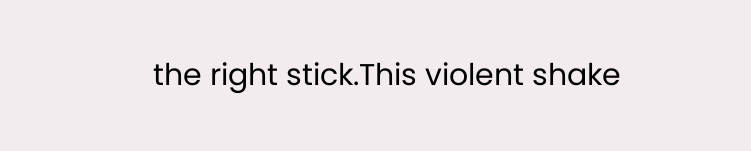the right stick.This violent shake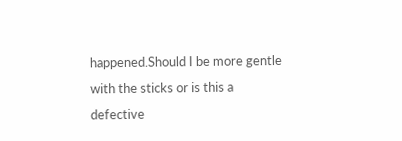happened.Should I be more gentle with the sticks or is this a defective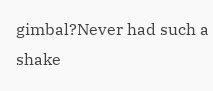gimbal?Never had such a shake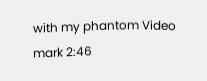with my phantom Video mark 2:46